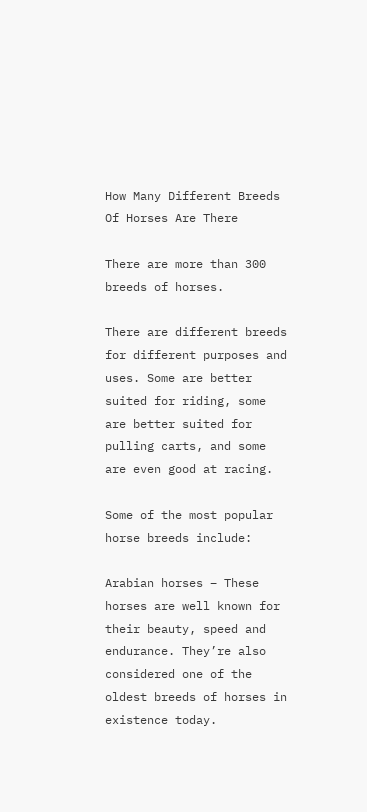How Many Different Breeds Of Horses Are There

There are more than 300 breeds of horses.

There are different breeds for different purposes and uses. Some are better suited for riding, some are better suited for pulling carts, and some are even good at racing.

Some of the most popular horse breeds include:

Arabian horses – These horses are well known for their beauty, speed and endurance. They’re also considered one of the oldest breeds of horses in existence today.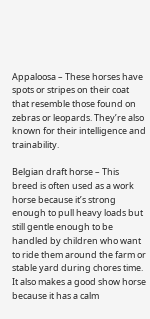Appaloosa – These horses have spots or stripes on their coat that resemble those found on zebras or leopards. They’re also known for their intelligence and trainability.

Belgian draft horse – This breed is often used as a work horse because it’s strong enough to pull heavy loads but still gentle enough to be handled by children who want to ride them around the farm or stable yard during chores time. It also makes a good show horse because it has a calm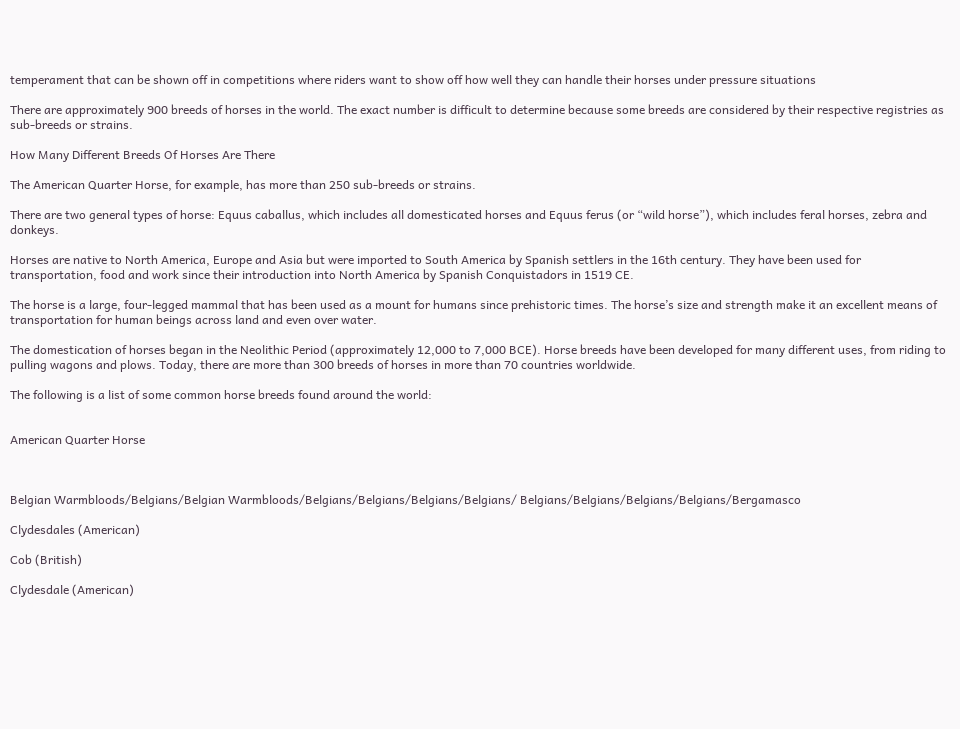temperament that can be shown off in competitions where riders want to show off how well they can handle their horses under pressure situations

There are approximately 900 breeds of horses in the world. The exact number is difficult to determine because some breeds are considered by their respective registries as sub-breeds or strains.

How Many Different Breeds Of Horses Are There

The American Quarter Horse, for example, has more than 250 sub-breeds or strains.

There are two general types of horse: Equus caballus, which includes all domesticated horses and Equus ferus (or “wild horse”), which includes feral horses, zebra and donkeys.

Horses are native to North America, Europe and Asia but were imported to South America by Spanish settlers in the 16th century. They have been used for transportation, food and work since their introduction into North America by Spanish Conquistadors in 1519 CE.

The horse is a large, four-legged mammal that has been used as a mount for humans since prehistoric times. The horse’s size and strength make it an excellent means of transportation for human beings across land and even over water.

The domestication of horses began in the Neolithic Period (approximately 12,000 to 7,000 BCE). Horse breeds have been developed for many different uses, from riding to pulling wagons and plows. Today, there are more than 300 breeds of horses in more than 70 countries worldwide.

The following is a list of some common horse breeds found around the world:


American Quarter Horse



Belgian Warmbloods/Belgians/Belgian Warmbloods/Belgians/Belgians/Belgians/Belgians/ Belgians/Belgians/Belgians/Belgians/Bergamasco

Clydesdales (American)

Cob (British)

Clydesdale (American)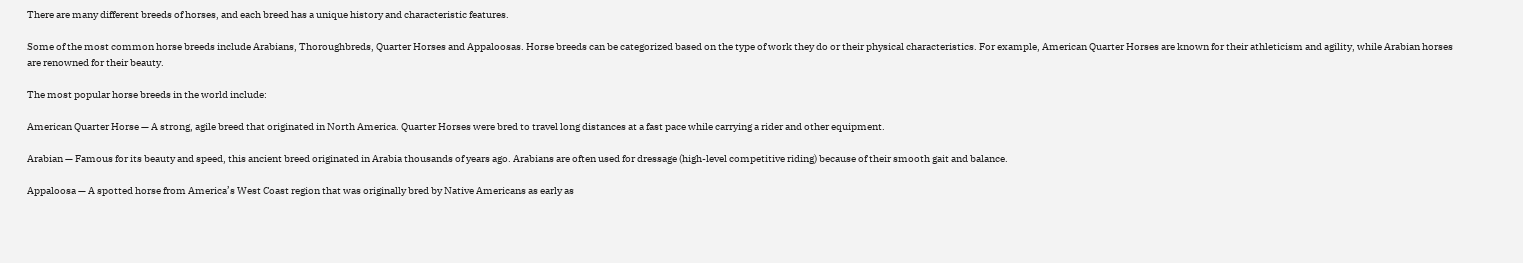There are many different breeds of horses, and each breed has a unique history and characteristic features.

Some of the most common horse breeds include Arabians, Thoroughbreds, Quarter Horses and Appaloosas. Horse breeds can be categorized based on the type of work they do or their physical characteristics. For example, American Quarter Horses are known for their athleticism and agility, while Arabian horses are renowned for their beauty.

The most popular horse breeds in the world include:

American Quarter Horse — A strong, agile breed that originated in North America. Quarter Horses were bred to travel long distances at a fast pace while carrying a rider and other equipment.

Arabian — Famous for its beauty and speed, this ancient breed originated in Arabia thousands of years ago. Arabians are often used for dressage (high-level competitive riding) because of their smooth gait and balance.

Appaloosa — A spotted horse from America’s West Coast region that was originally bred by Native Americans as early as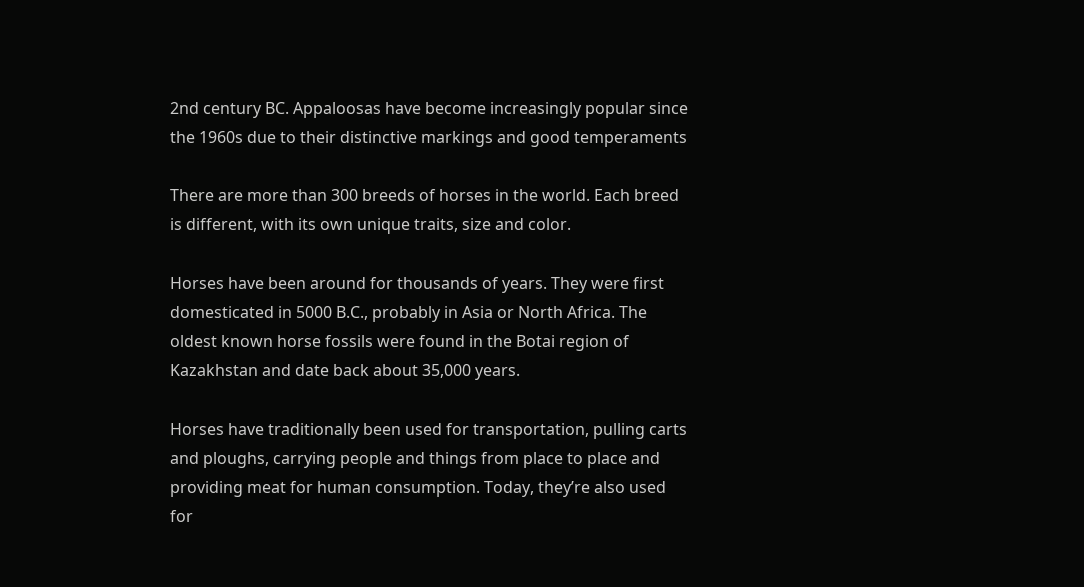2nd century BC. Appaloosas have become increasingly popular since the 1960s due to their distinctive markings and good temperaments

There are more than 300 breeds of horses in the world. Each breed is different, with its own unique traits, size and color.

Horses have been around for thousands of years. They were first domesticated in 5000 B.C., probably in Asia or North Africa. The oldest known horse fossils were found in the Botai region of Kazakhstan and date back about 35,000 years.

Horses have traditionally been used for transportation, pulling carts and ploughs, carrying people and things from place to place and providing meat for human consumption. Today, they’re also used for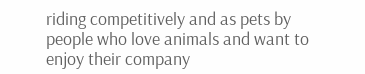riding competitively and as pets by people who love animals and want to enjoy their company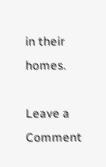in their homes.

Leave a Comment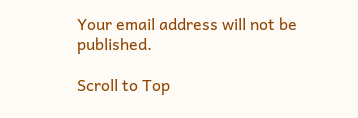Your email address will not be published.

Scroll to Top